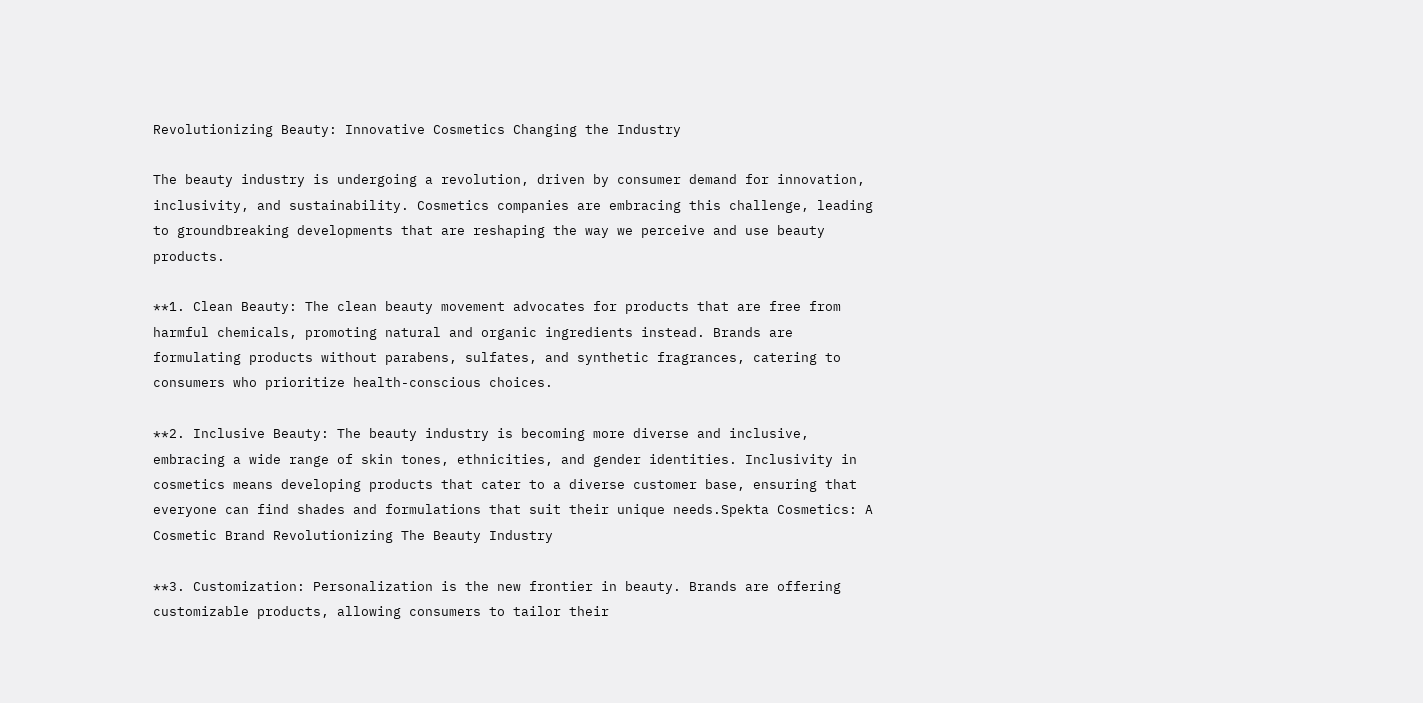Revolutionizing Beauty: Innovative Cosmetics Changing the Industry

The beauty industry is undergoing a revolution, driven by consumer demand for innovation, inclusivity, and sustainability. Cosmetics companies are embracing this challenge, leading to groundbreaking developments that are reshaping the way we perceive and use beauty products.

**1. Clean Beauty: The clean beauty movement advocates for products that are free from harmful chemicals, promoting natural and organic ingredients instead. Brands are formulating products without parabens, sulfates, and synthetic fragrances, catering to consumers who prioritize health-conscious choices.

**2. Inclusive Beauty: The beauty industry is becoming more diverse and inclusive, embracing a wide range of skin tones, ethnicities, and gender identities. Inclusivity in cosmetics means developing products that cater to a diverse customer base, ensuring that everyone can find shades and formulations that suit their unique needs.Spekta Cosmetics: A Cosmetic Brand Revolutionizing The Beauty Industry

**3. Customization: Personalization is the new frontier in beauty. Brands are offering customizable products, allowing consumers to tailor their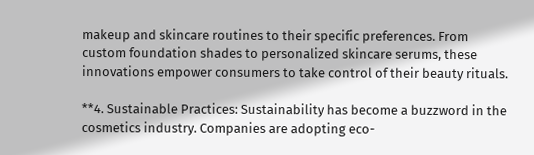makeup and skincare routines to their specific preferences. From custom foundation shades to personalized skincare serums, these innovations empower consumers to take control of their beauty rituals.

**4. Sustainable Practices: Sustainability has become a buzzword in the cosmetics industry. Companies are adopting eco-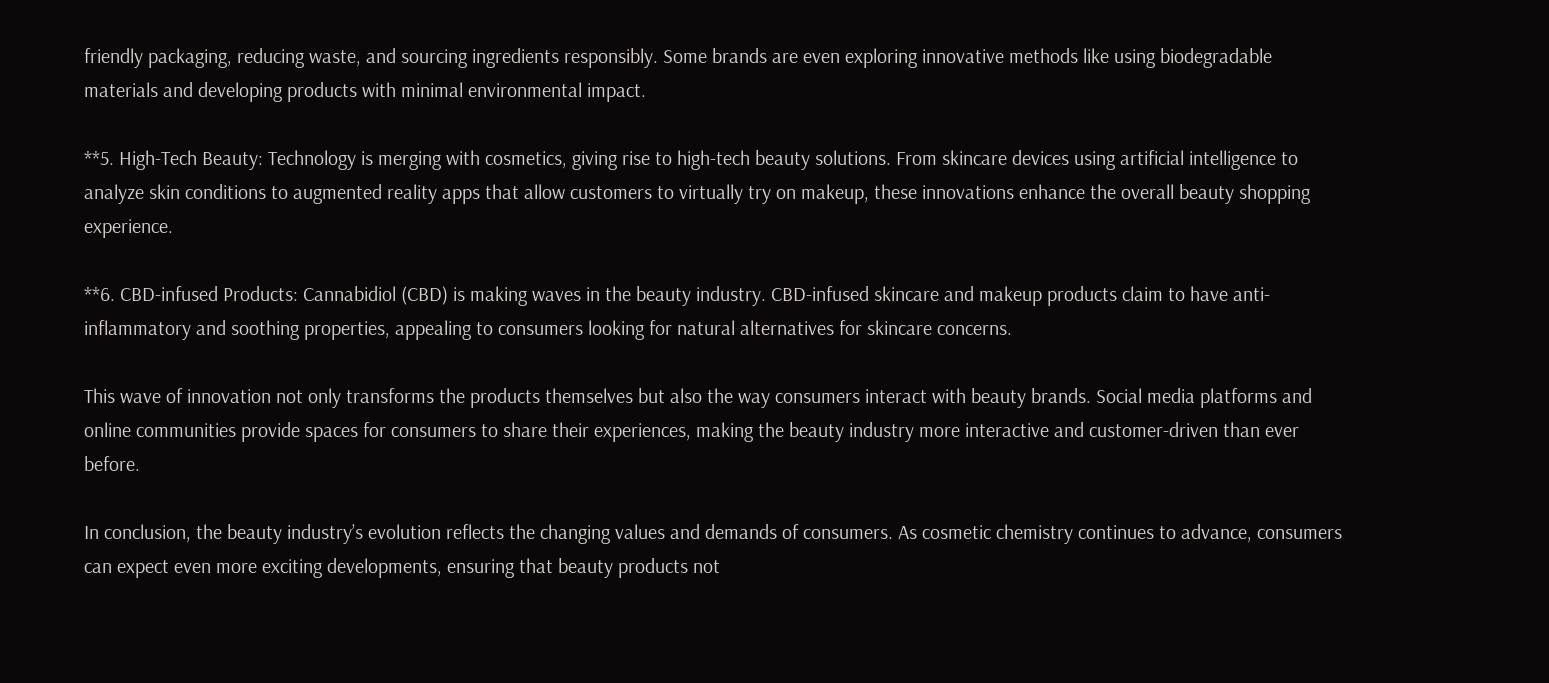friendly packaging, reducing waste, and sourcing ingredients responsibly. Some brands are even exploring innovative methods like using biodegradable materials and developing products with minimal environmental impact.

**5. High-Tech Beauty: Technology is merging with cosmetics, giving rise to high-tech beauty solutions. From skincare devices using artificial intelligence to analyze skin conditions to augmented reality apps that allow customers to virtually try on makeup, these innovations enhance the overall beauty shopping experience.

**6. CBD-infused Products: Cannabidiol (CBD) is making waves in the beauty industry. CBD-infused skincare and makeup products claim to have anti-inflammatory and soothing properties, appealing to consumers looking for natural alternatives for skincare concerns.

This wave of innovation not only transforms the products themselves but also the way consumers interact with beauty brands. Social media platforms and online communities provide spaces for consumers to share their experiences, making the beauty industry more interactive and customer-driven than ever before.

In conclusion, the beauty industry’s evolution reflects the changing values and demands of consumers. As cosmetic chemistry continues to advance, consumers can expect even more exciting developments, ensuring that beauty products not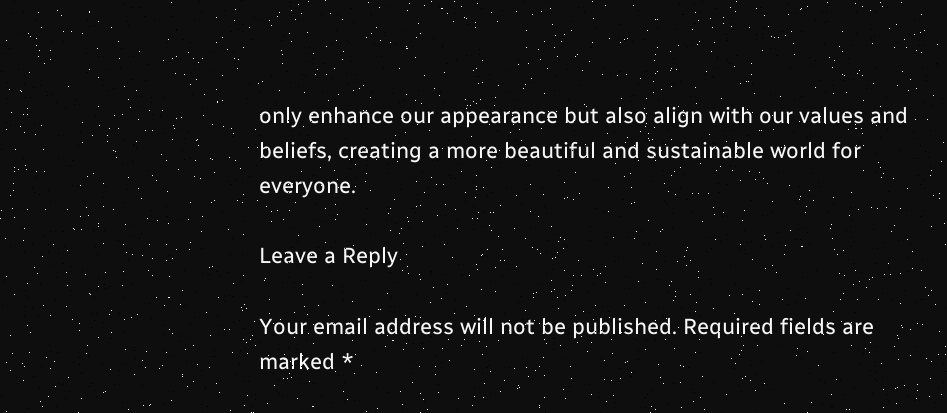only enhance our appearance but also align with our values and beliefs, creating a more beautiful and sustainable world for everyone.

Leave a Reply

Your email address will not be published. Required fields are marked *